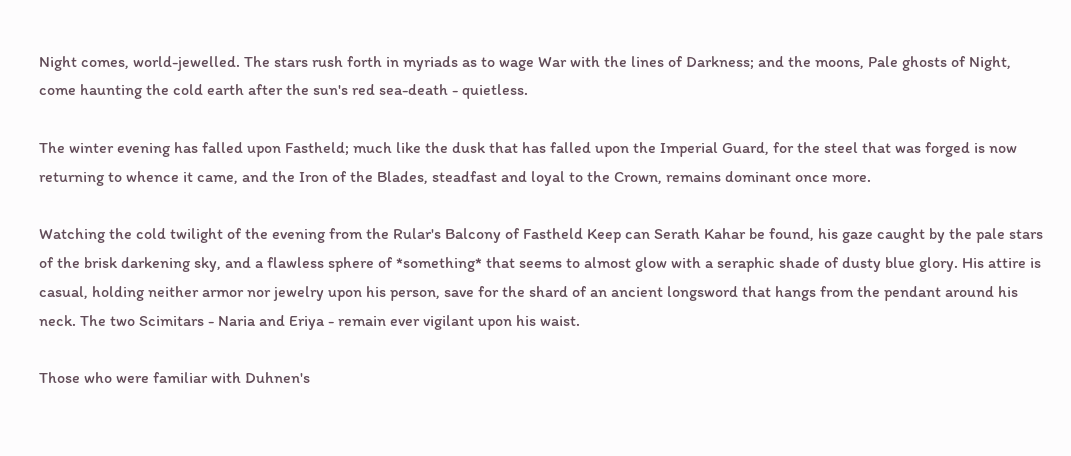Night comes, world-jewelled. The stars rush forth in myriads as to wage War with the lines of Darkness; and the moons, Pale ghosts of Night, come haunting the cold earth after the sun's red sea-death - quietless.

The winter evening has falled upon Fastheld; much like the dusk that has falled upon the Imperial Guard, for the steel that was forged is now returning to whence it came, and the Iron of the Blades, steadfast and loyal to the Crown, remains dominant once more.

Watching the cold twilight of the evening from the Rular's Balcony of Fastheld Keep can Serath Kahar be found, his gaze caught by the pale stars of the brisk darkening sky, and a flawless sphere of *something* that seems to almost glow with a seraphic shade of dusty blue glory. His attire is casual, holding neither armor nor jewelry upon his person, save for the shard of an ancient longsword that hangs from the pendant around his neck. The two Scimitars - Naria and Eriya - remain ever vigilant upon his waist.

Those who were familiar with Duhnen's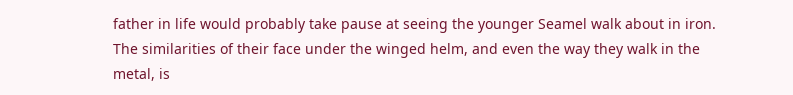father in life would probably take pause at seeing the younger Seamel walk about in iron. The similarities of their face under the winged helm, and even the way they walk in the metal, is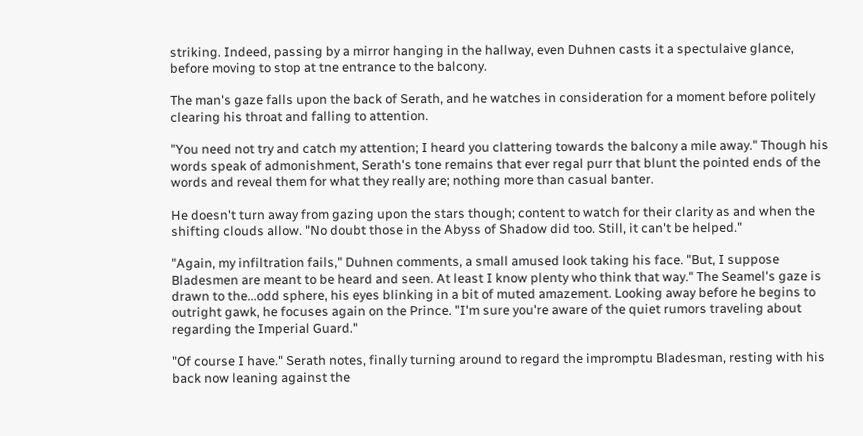striking. Indeed, passing by a mirror hanging in the hallway, even Duhnen casts it a spectulaive glance, before moving to stop at tne entrance to the balcony.

The man's gaze falls upon the back of Serath, and he watches in consideration for a moment before politely clearing his throat and falling to attention.

"You need not try and catch my attention; I heard you clattering towards the balcony a mile away." Though his words speak of admonishment, Serath's tone remains that ever regal purr that blunt the pointed ends of the words and reveal them for what they really are; nothing more than casual banter.

He doesn't turn away from gazing upon the stars though; content to watch for their clarity as and when the shifting clouds allow. "No doubt those in the Abyss of Shadow did too. Still, it can't be helped."

"Again, my infiltration fails," Duhnen comments, a small amused look taking his face. "But, I suppose Bladesmen are meant to be heard and seen. At least I know plenty who think that way." The Seamel's gaze is drawn to the...odd sphere, his eyes blinking in a bit of muted amazement. Looking away before he begins to outright gawk, he focuses again on the Prince. "I'm sure you're aware of the quiet rumors traveling about regarding the Imperial Guard."

"Of course I have." Serath notes, finally turning around to regard the impromptu Bladesman, resting with his back now leaning against the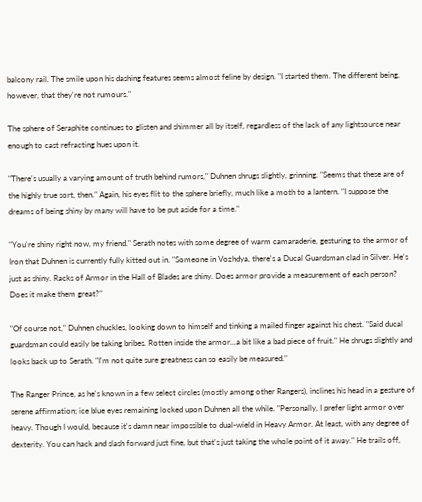balcony rail. The smile upon his dashing features seems almost feline by design. "I started them. The different being, however, that they're not rumours."

The sphere of Seraphite continues to glisten and shimmer all by itself, regardless of the lack of any lightsource near enough to cast refracting hues upon it.

"There's usually a varying amount of truth behind rumors," Duhnen shrugs slightly, grinning. "Seems that these are of the highly true sort, then." Again, his eyes flit to the sphere briefly, much like a moth to a lantern. "I suppose the dreams of being shiny by many will have to be put aside for a time."

"You're shiny right now, my friend." Serath notes with some degree of warm camaraderie, gesturing to the armor of Iron that Duhnen is currently fully kitted out in. "Someone in Vozhdya, there's a Ducal Guardsman clad in Silver. He's just as shiny. Racks of Armor in the Hall of Blades are shiny. Does armor provide a measurement of each person? Does it make them great?"

"Of course not," Duhnen chuckles, looking down to himself and tinking a mailed finger against his chest. "Said ducal guardsman could easily be taking bribes. Rotten inside the armor...a bit like a bad piece of fruit." He shrugs slightly and looks back up to Serath. "I'm not quite sure greatness can so easily be measured."

The Ranger Prince, as he's known in a few select circles (mostly among other Rangers), inclines his head in a gesture of serene affirmation; ice blue eyes remaining locked upon Duhnen all the while. "Personally, I prefer light armor over heavy. Though I would, because it's damn near impossible to dual-wield in Heavy Armor. At least, with any degree of dexterity. You can hack and slash forward just fine, but that's just taking the whole point of it away." He trails off,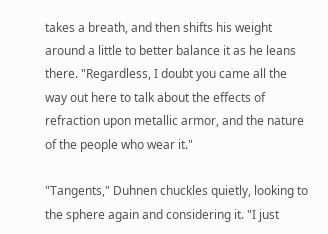takes a breath, and then shifts his weight around a little to better balance it as he leans there. "Regardless, I doubt you came all the way out here to talk about the effects of refraction upon metallic armor, and the nature of the people who wear it."

"Tangents," Duhnen chuckles quietly, looking to the sphere again and considering it. "I just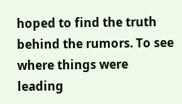hoped to find the truth behind the rumors. To see where things were leading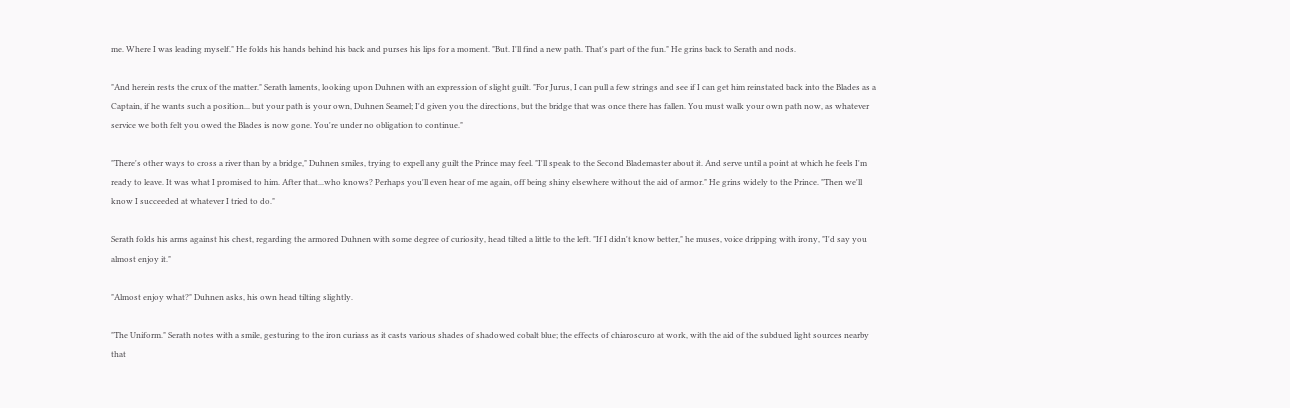me. Where I was leading myself." He folds his hands behind his back and purses his lips for a moment. "But. I'll find a new path. That's part of the fun." He grins back to Serath and nods.

"And herein rests the crux of the matter." Serath laments, looking upon Duhnen with an expression of slight guilt. "For Jurus, I can pull a few strings and see if I can get him reinstated back into the Blades as a Captain, if he wants such a position... but your path is your own, Duhnen Seamel; I'd given you the directions, but the bridge that was once there has fallen. You must walk your own path now, as whatever service we both felt you owed the Blades is now gone. You're under no obligation to continue."

"There's other ways to cross a river than by a bridge," Duhnen smiles, trying to expell any guilt the Prince may feel. "I'll speak to the Second Blademaster about it. And serve until a point at which he feels I'm ready to leave. It was what I promised to him. After that...who knows? Perhaps you'll even hear of me again, off being shiny elsewhere without the aid of armor." He grins widely to the Prince. "Then we'll know I succeeded at whatever I tried to do."

Serath folds his arms against his chest, regarding the armored Duhnen with some degree of curiosity, head tilted a little to the left. "If I didn't know better," he muses, voice dripping with irony, "I'd say you almost enjoy it."

"Almost enjoy what?" Duhnen asks, his own head tilting slightly.

"The Uniform." Serath notes with a smile, gesturing to the iron curiass as it casts various shades of shadowed cobalt blue; the effects of chiaroscuro at work, with the aid of the subdued light sources nearby that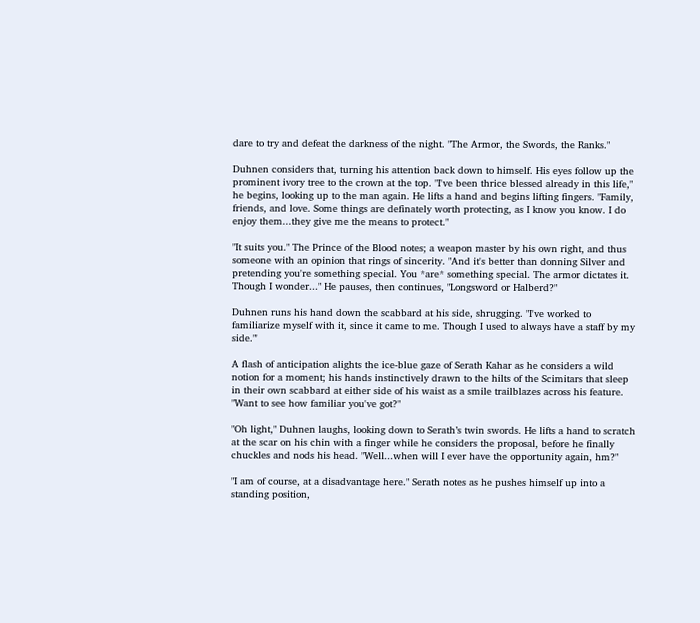dare to try and defeat the darkness of the night. "The Armor, the Swords, the Ranks."

Duhnen considers that, turning his attention back down to himself. His eyes follow up the prominent ivory tree to the crown at the top. "I've been thrice blessed already in this life," he begins, looking up to the man again. He lifts a hand and begins lifting fingers. "Family, friends, and love. Some things are definately worth protecting, as I know you know. I do enjoy them...they give me the means to protect."

"It suits you." The Prince of the Blood notes; a weapon master by his own right, and thus someone with an opinion that rings of sincerity. "And it's better than donning Silver and pretending you're something special. You *are* something special. The armor dictates it. Though I wonder..." He pauses, then continues, "Longsword or Halberd?"

Duhnen runs his hand down the scabbard at his side, shrugging. "I've worked to familiarize myself with it, since it came to me. Though I used to always have a staff by my side."'

A flash of anticipation alights the ice-blue gaze of Serath Kahar as he considers a wild notion for a moment; his hands instinctively drawn to the hilts of the Scimitars that sleep in their own scabbard at either side of his waist as a smile trailblazes across his feature. "Want to see how familiar you've got?"

"Oh light," Duhnen laughs, looking down to Serath’s twin swords. He lifts a hand to scratch at the scar on his chin with a finger while he considers the proposal, before he finally chuckles and nods his head. "Well...when will I ever have the opportunity again, hm?"

"I am of course, at a disadvantage here." Serath notes as he pushes himself up into a standing position,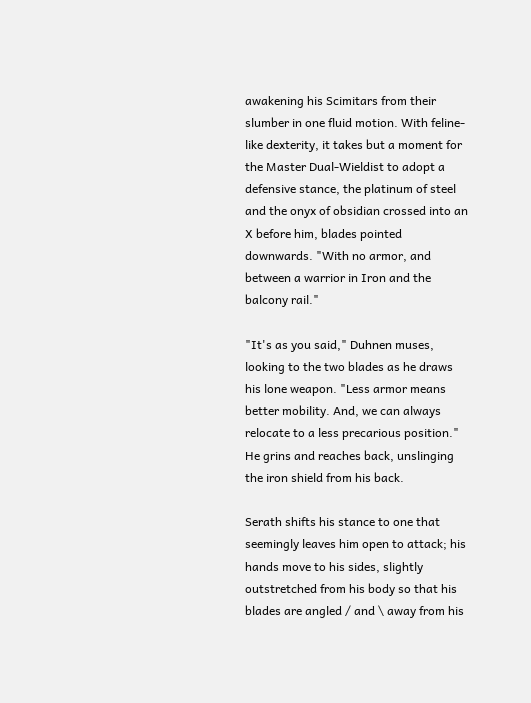awakening his Scimitars from their slumber in one fluid motion. With feline-like dexterity, it takes but a moment for the Master Dual-Wieldist to adopt a defensive stance, the platinum of steel and the onyx of obsidian crossed into an X before him, blades pointed downwards. "With no armor, and between a warrior in Iron and the balcony rail."

"It's as you said," Duhnen muses, looking to the two blades as he draws his lone weapon. "Less armor means better mobility. And, we can always relocate to a less precarious position." He grins and reaches back, unslinging the iron shield from his back.

Serath shifts his stance to one that seemingly leaves him open to attack; his hands move to his sides, slightly outstretched from his body so that his blades are angled / and \ away from his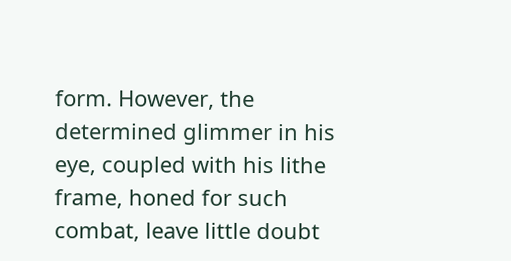form. However, the determined glimmer in his eye, coupled with his lithe frame, honed for such combat, leave little doubt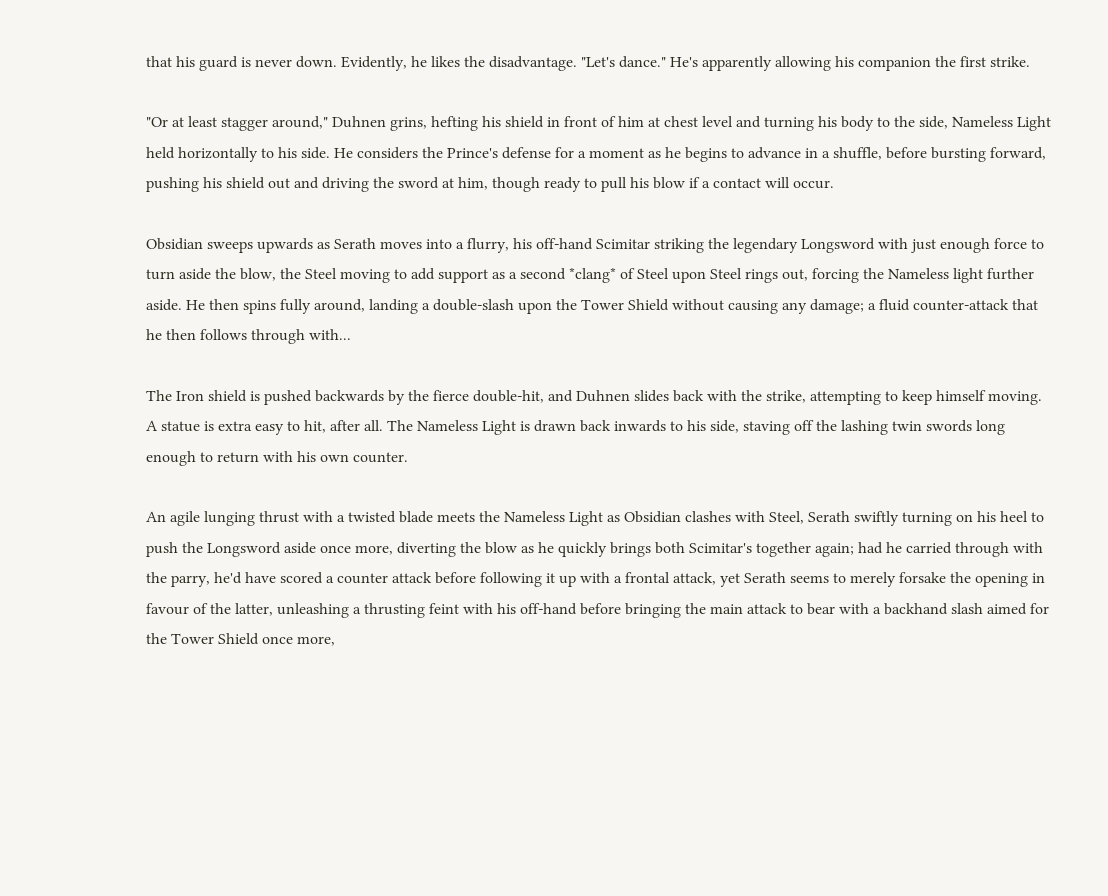that his guard is never down. Evidently, he likes the disadvantage. "Let's dance." He's apparently allowing his companion the first strike.

"Or at least stagger around," Duhnen grins, hefting his shield in front of him at chest level and turning his body to the side, Nameless Light held horizontally to his side. He considers the Prince's defense for a moment as he begins to advance in a shuffle, before bursting forward, pushing his shield out and driving the sword at him, though ready to pull his blow if a contact will occur.

Obsidian sweeps upwards as Serath moves into a flurry, his off-hand Scimitar striking the legendary Longsword with just enough force to turn aside the blow, the Steel moving to add support as a second *clang* of Steel upon Steel rings out, forcing the Nameless light further aside. He then spins fully around, landing a double-slash upon the Tower Shield without causing any damage; a fluid counter-attack that he then follows through with...

The Iron shield is pushed backwards by the fierce double-hit, and Duhnen slides back with the strike, attempting to keep himself moving. A statue is extra easy to hit, after all. The Nameless Light is drawn back inwards to his side, staving off the lashing twin swords long enough to return with his own counter.

An agile lunging thrust with a twisted blade meets the Nameless Light as Obsidian clashes with Steel, Serath swiftly turning on his heel to push the Longsword aside once more, diverting the blow as he quickly brings both Scimitar's together again; had he carried through with the parry, he'd have scored a counter attack before following it up with a frontal attack, yet Serath seems to merely forsake the opening in favour of the latter, unleashing a thrusting feint with his off-hand before bringing the main attack to bear with a backhand slash aimed for the Tower Shield once more,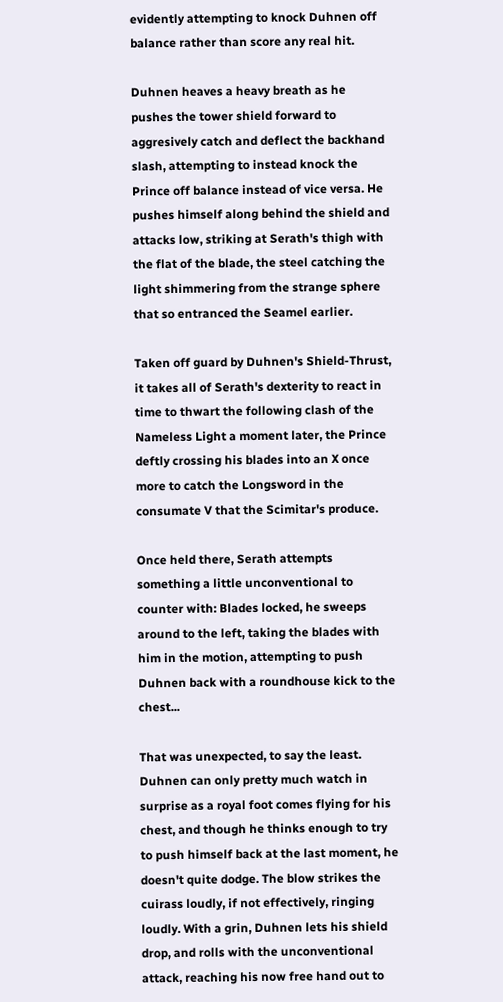evidently attempting to knock Duhnen off balance rather than score any real hit.

Duhnen heaves a heavy breath as he pushes the tower shield forward to aggresively catch and deflect the backhand slash, attempting to instead knock the Prince off balance instead of vice versa. He pushes himself along behind the shield and attacks low, striking at Serath's thigh with the flat of the blade, the steel catching the light shimmering from the strange sphere that so entranced the Seamel earlier.

Taken off guard by Duhnen's Shield-Thrust, it takes all of Serath's dexterity to react in time to thwart the following clash of the Nameless Light a moment later, the Prince deftly crossing his blades into an X once more to catch the Longsword in the consumate V that the Scimitar's produce.

Once held there, Serath attempts something a little unconventional to counter with: Blades locked, he sweeps around to the left, taking the blades with him in the motion, attempting to push Duhnen back with a roundhouse kick to the chest...

That was unexpected, to say the least. Duhnen can only pretty much watch in surprise as a royal foot comes flying for his chest, and though he thinks enough to try to push himself back at the last moment, he doesn't quite dodge. The blow strikes the cuirass loudly, if not effectively, ringing loudly. With a grin, Duhnen lets his shield drop, and rolls with the unconventional attack, reaching his now free hand out to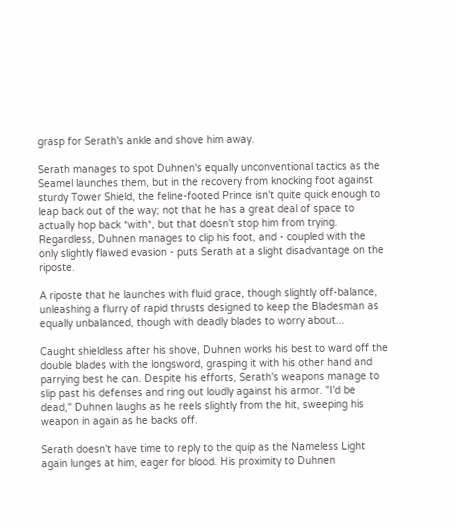grasp for Serath's ankle and shove him away.

Serath manages to spot Duhnen's equally unconventional tactics as the Seamel launches them, but in the recovery from knocking foot against sturdy Tower Shield, the feline-footed Prince isn't quite quick enough to leap back out of the way; not that he has a great deal of space to actually hop back *with*, but that doesn't stop him from trying. Regardless, Duhnen manages to clip his foot, and - coupled with the only slightly flawed evasion - puts Serath at a slight disadvantage on the riposte.

A riposte that he launches with fluid grace, though slightly off-balance, unleashing a flurry of rapid thrusts designed to keep the Bladesman as equally unbalanced, though with deadly blades to worry about...

Caught shieldless after his shove, Duhnen works his best to ward off the double blades with the longsword, grasping it with his other hand and parrying best he can. Despite his efforts, Serath's weapons manage to slip past his defenses and ring out loudly against his armor. "I'd be dead," Duhnen laughs as he reels slightly from the hit, sweeping his weapon in again as he backs off.

Serath doesn't have time to reply to the quip as the Nameless Light again lunges at him, eager for blood. His proximity to Duhnen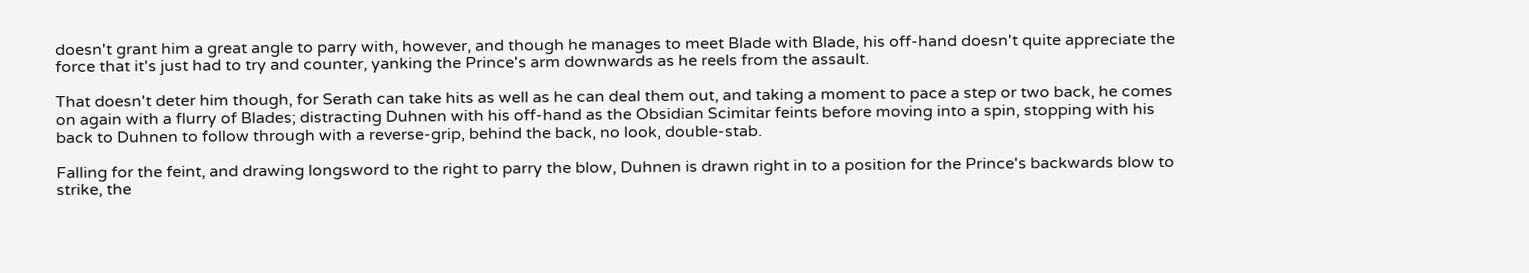doesn't grant him a great angle to parry with, however, and though he manages to meet Blade with Blade, his off-hand doesn't quite appreciate the force that it's just had to try and counter, yanking the Prince's arm downwards as he reels from the assault.

That doesn't deter him though, for Serath can take hits as well as he can deal them out, and taking a moment to pace a step or two back, he comes on again with a flurry of Blades; distracting Duhnen with his off-hand as the Obsidian Scimitar feints before moving into a spin, stopping with his back to Duhnen to follow through with a reverse-grip, behind the back, no look, double-stab.

Falling for the feint, and drawing longsword to the right to parry the blow, Duhnen is drawn right in to a position for the Prince's backwards blow to strike, the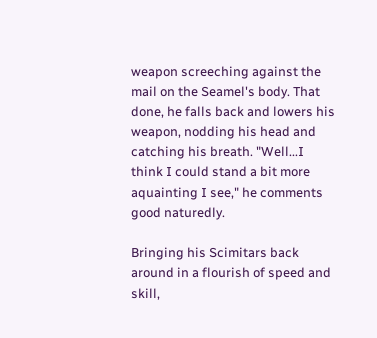weapon screeching against the mail on the Seamel's body. That done, he falls back and lowers his weapon, nodding his head and catching his breath. "Well...I think I could stand a bit more aquainting I see," he comments good naturedly.

Bringing his Scimitars back around in a flourish of speed and skill,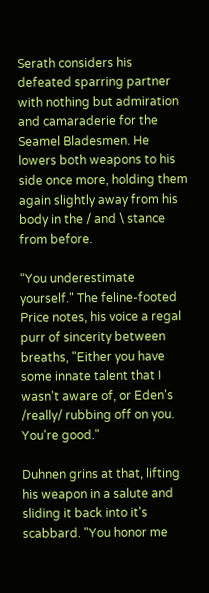Serath considers his defeated sparring partner with nothing but admiration and camaraderie for the Seamel Bladesmen. He lowers both weapons to his side once more, holding them again slightly away from his body in the / and \ stance from before.

“You underestimate yourself." The feline-footed Price notes, his voice a regal purr of sincerity between breaths, "Either you have some innate talent that I wasn't aware of, or Eden's /really/ rubbing off on you. You're good."

Duhnen grins at that, lifting his weapon in a salute and sliding it back into it's scabbard. "You honor me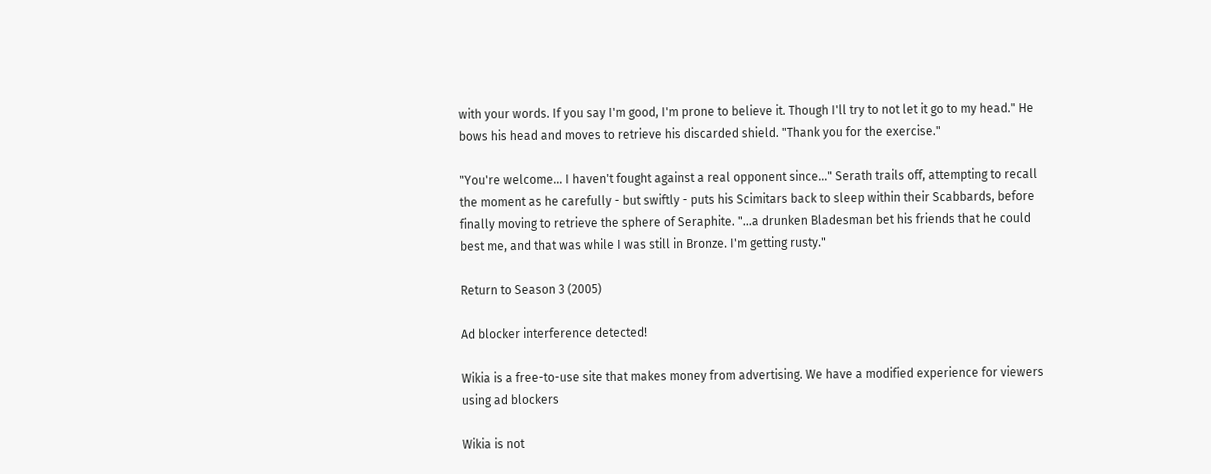with your words. If you say I'm good, I'm prone to believe it. Though I'll try to not let it go to my head." He bows his head and moves to retrieve his discarded shield. "Thank you for the exercise."

"You're welcome... I haven't fought against a real opponent since..." Serath trails off, attempting to recall the moment as he carefully - but swiftly - puts his Scimitars back to sleep within their Scabbards, before finally moving to retrieve the sphere of Seraphite. "...a drunken Bladesman bet his friends that he could best me, and that was while I was still in Bronze. I'm getting rusty."

Return to Season 3 (2005)

Ad blocker interference detected!

Wikia is a free-to-use site that makes money from advertising. We have a modified experience for viewers using ad blockers

Wikia is not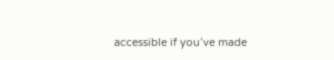accessible if you’ve made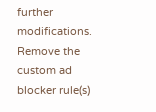further modifications. Remove the custom ad blocker rule(s)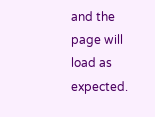and the page will load as expected.